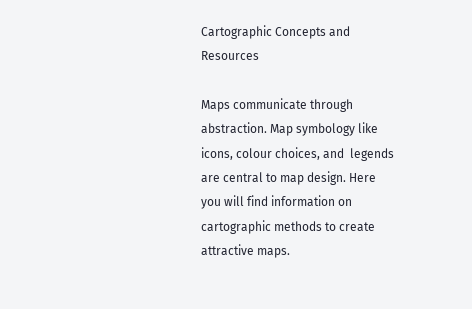Cartographic Concepts and Resources

Maps communicate through abstraction. Map symbology like icons, colour choices, and  legends are central to map design. Here you will find information on cartographic methods to create attractive maps.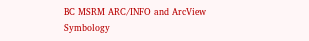BC MSRM ARC/INFO and ArcView Symbology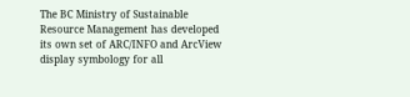The BC Ministry of Sustainable Resource Management has developed its own set of ARC/INFO and ArcView display symbology for all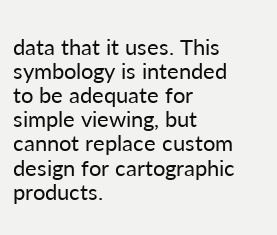data that it uses. This symbology is intended to be adequate for simple viewing, but cannot replace custom design for cartographic products.